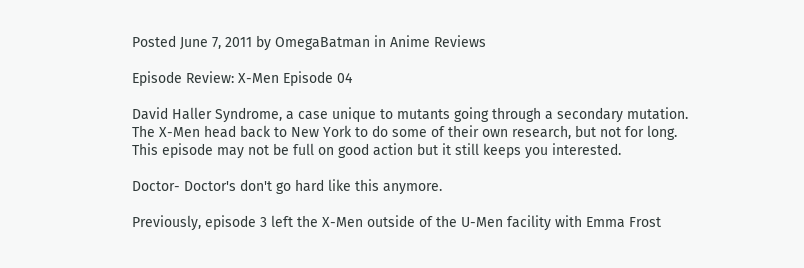Posted June 7, 2011 by OmegaBatman in Anime Reviews

Episode Review: X-Men Episode 04

David Haller Syndrome, a case unique to mutants going through a secondary mutation. The X-Men head back to New York to do some of their own research, but not for long. This episode may not be full on good action but it still keeps you interested.

Doctor- Doctor's don't go hard like this anymore.

Previously, episode 3 left the X-Men outside of the U-Men facility with Emma Frost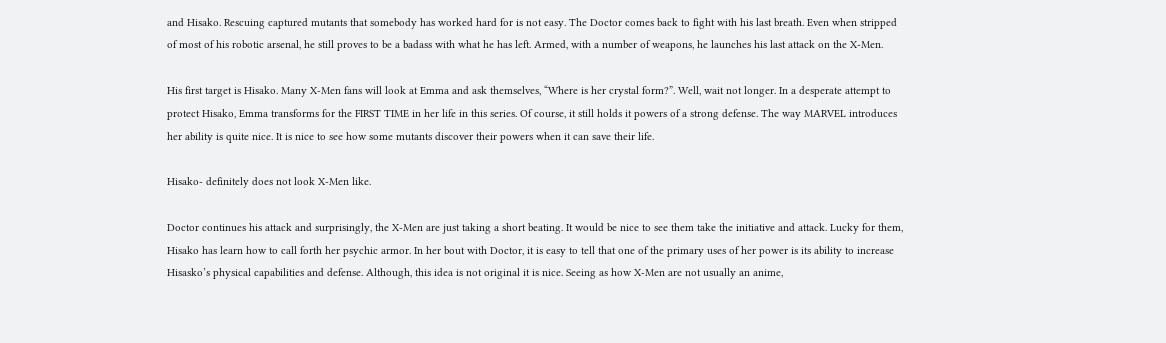and Hisako. Rescuing captured mutants that somebody has worked hard for is not easy. The Doctor comes back to fight with his last breath. Even when stripped of most of his robotic arsenal, he still proves to be a badass with what he has left. Armed, with a number of weapons, he launches his last attack on the X-Men.

His first target is Hisako. Many X-Men fans will look at Emma and ask themselves, “Where is her crystal form?”. Well, wait not longer. In a desperate attempt to protect Hisako, Emma transforms for the FIRST TIME in her life in this series. Of course, it still holds it powers of a strong defense. The way MARVEL introduces her ability is quite nice. It is nice to see how some mutants discover their powers when it can save their life.

Hisako- definitely does not look X-Men like.

Doctor continues his attack and surprisingly, the X-Men are just taking a short beating. It would be nice to see them take the initiative and attack. Lucky for them, Hisako has learn how to call forth her psychic armor. In her bout with Doctor, it is easy to tell that one of the primary uses of her power is its ability to increase Hisasko’s physical capabilities and defense. Although, this idea is not original it is nice. Seeing as how X-Men are not usually an anime,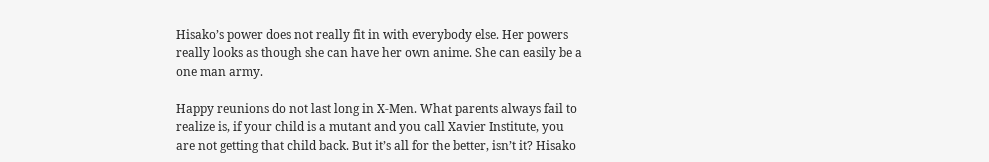Hisako’s power does not really fit in with everybody else. Her powers really looks as though she can have her own anime. She can easily be a one man army.

Happy reunions do not last long in X-Men. What parents always fail to realize is, if your child is a mutant and you call Xavier Institute, you are not getting that child back. But it’s all for the better, isn’t it? Hisako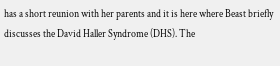has a short reunion with her parents and it is here where Beast briefly discusses the David Haller Syndrome (DHS). The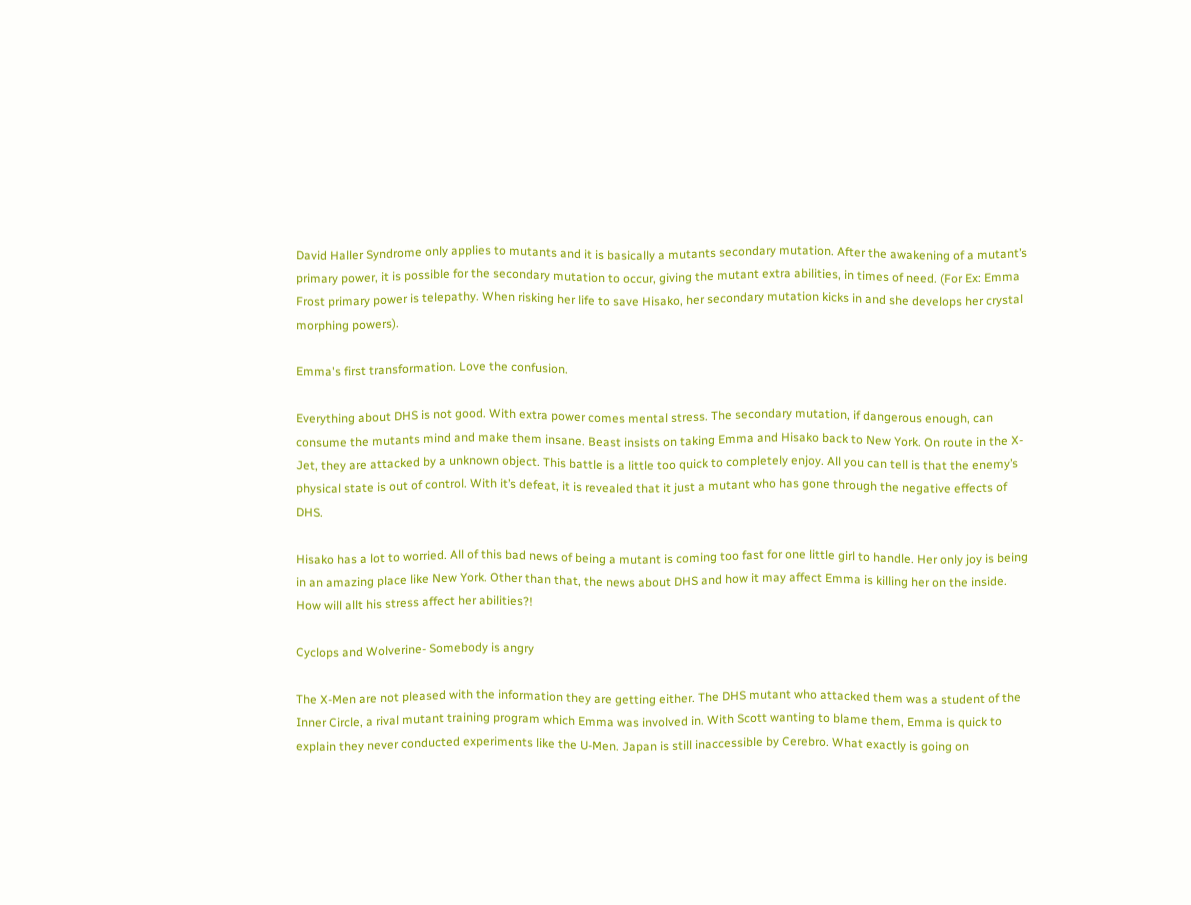David Haller Syndrome only applies to mutants and it is basically a mutants secondary mutation. After the awakening of a mutant’s primary power, it is possible for the secondary mutation to occur, giving the mutant extra abilities, in times of need. (For Ex: Emma Frost primary power is telepathy. When risking her life to save Hisako, her secondary mutation kicks in and she develops her crystal morphing powers).

Emma's first transformation. Love the confusion.

Everything about DHS is not good. With extra power comes mental stress. The secondary mutation, if dangerous enough, can consume the mutants mind and make them insane. Beast insists on taking Emma and Hisako back to New York. On route in the X-Jet, they are attacked by a unknown object. This battle is a little too quick to completely enjoy. All you can tell is that the enemy’s physical state is out of control. With it’s defeat, it is revealed that it just a mutant who has gone through the negative effects of DHS.

Hisako has a lot to worried. All of this bad news of being a mutant is coming too fast for one little girl to handle. Her only joy is being in an amazing place like New York. Other than that, the news about DHS and how it may affect Emma is killing her on the inside. How will allt his stress affect her abilities?!

Cyclops and Wolverine- Somebody is angry

The X-Men are not pleased with the information they are getting either. The DHS mutant who attacked them was a student of the Inner Circle, a rival mutant training program which Emma was involved in. With Scott wanting to blame them, Emma is quick to explain they never conducted experiments like the U-Men. Japan is still inaccessible by Cerebro. What exactly is going on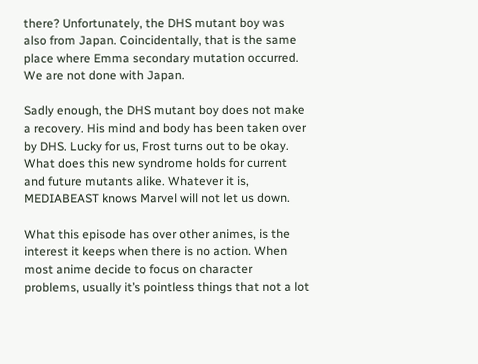there? Unfortunately, the DHS mutant boy was also from Japan. Coincidentally, that is the same place where Emma secondary mutation occurred. We are not done with Japan.

Sadly enough, the DHS mutant boy does not make a recovery. His mind and body has been taken over by DHS. Lucky for us, Frost turns out to be okay. What does this new syndrome holds for current and future mutants alike. Whatever it is, MEDIABEAST knows Marvel will not let us down.

What this episode has over other animes, is the interest it keeps when there is no action. When most anime decide to focus on character problems, usually it’s pointless things that not a lot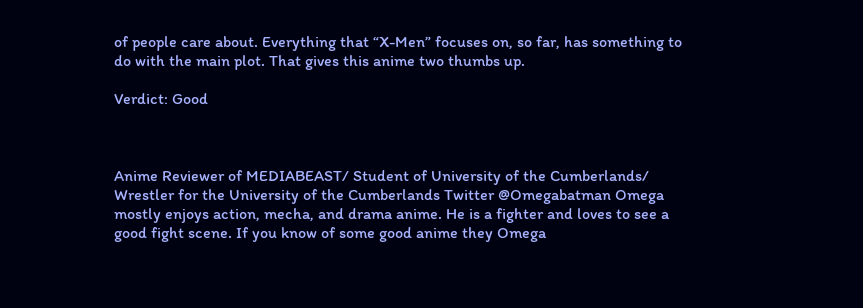of people care about. Everything that “X-Men” focuses on, so far, has something to do with the main plot. That gives this anime two thumbs up.

Verdict: Good



Anime Reviewer of MEDIABEAST/ Student of University of the Cumberlands/ Wrestler for the University of the Cumberlands Twitter @Omegabatman Omega mostly enjoys action, mecha, and drama anime. He is a fighter and loves to see a good fight scene. If you know of some good anime they Omega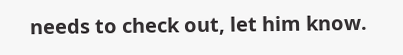needs to check out, let him know.